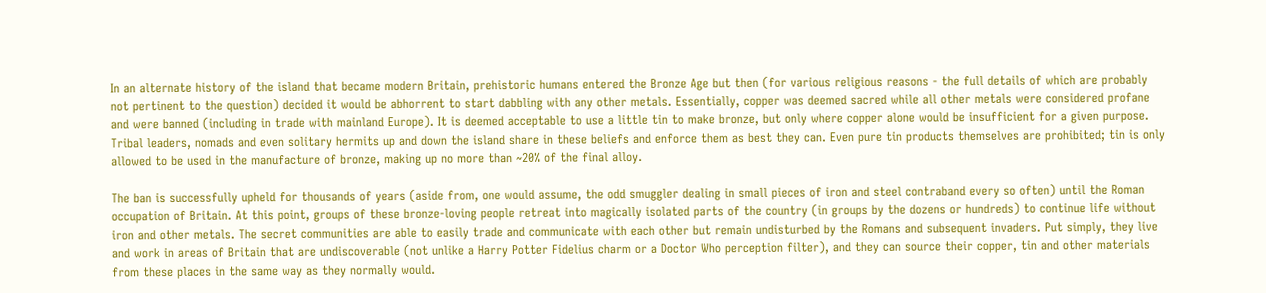In an alternate history of the island that became modern Britain, prehistoric humans entered the Bronze Age but then (for various religious reasons - the full details of which are probably not pertinent to the question) decided it would be abhorrent to start dabbling with any other metals. Essentially, copper was deemed sacred while all other metals were considered profane and were banned (including in trade with mainland Europe). It is deemed acceptable to use a little tin to make bronze, but only where copper alone would be insufficient for a given purpose. Tribal leaders, nomads and even solitary hermits up and down the island share in these beliefs and enforce them as best they can. Even pure tin products themselves are prohibited; tin is only allowed to be used in the manufacture of bronze, making up no more than ~20% of the final alloy.

The ban is successfully upheld for thousands of years (aside from, one would assume, the odd smuggler dealing in small pieces of iron and steel contraband every so often) until the Roman occupation of Britain. At this point, groups of these bronze-loving people retreat into magically isolated parts of the country (in groups by the dozens or hundreds) to continue life without iron and other metals. The secret communities are able to easily trade and communicate with each other but remain undisturbed by the Romans and subsequent invaders. Put simply, they live and work in areas of Britain that are undiscoverable (not unlike a Harry Potter Fidelius charm or a Doctor Who perception filter), and they can source their copper, tin and other materials from these places in the same way as they normally would.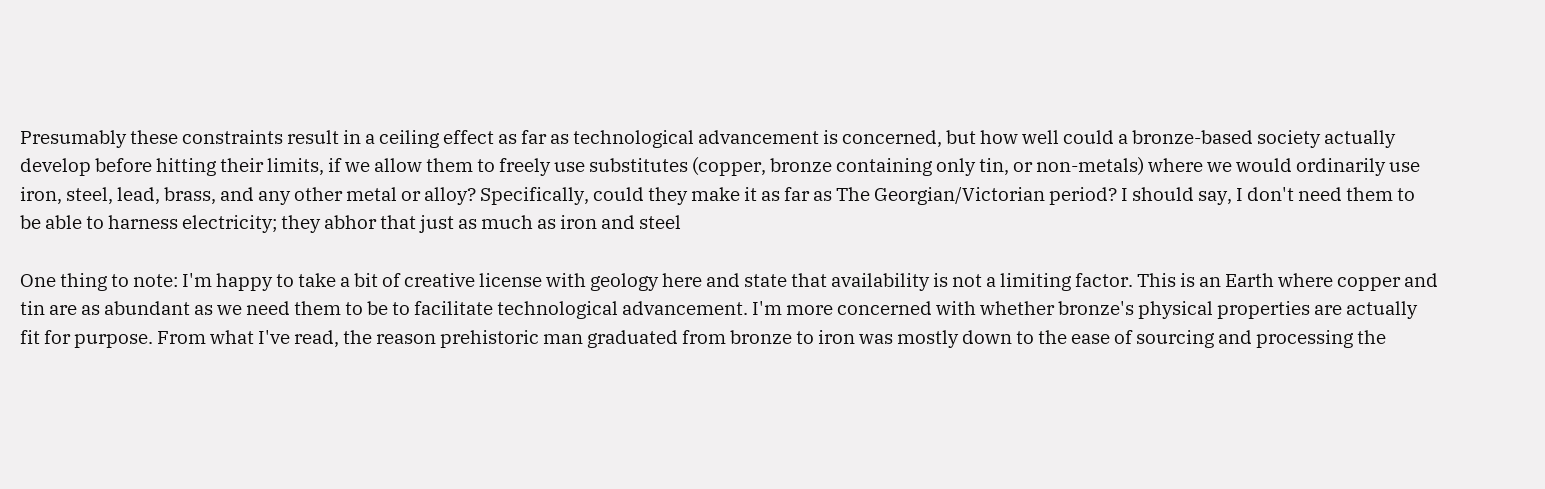Presumably these constraints result in a ceiling effect as far as technological advancement is concerned, but how well could a bronze-based society actually develop before hitting their limits, if we allow them to freely use substitutes (copper, bronze containing only tin, or non-metals) where we would ordinarily use iron, steel, lead, brass, and any other metal or alloy? Specifically, could they make it as far as The Georgian/Victorian period? I should say, I don't need them to be able to harness electricity; they abhor that just as much as iron and steel

One thing to note: I'm happy to take a bit of creative license with geology here and state that availability is not a limiting factor. This is an Earth where copper and tin are as abundant as we need them to be to facilitate technological advancement. I'm more concerned with whether bronze's physical properties are actually fit for purpose. From what I've read, the reason prehistoric man graduated from bronze to iron was mostly down to the ease of sourcing and processing the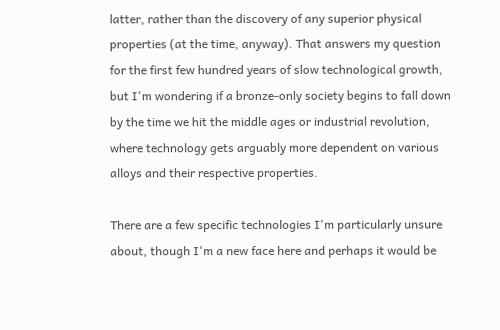latter, rather than the discovery of any superior physical properties (at the time, anyway). That answers my question for the first few hundred years of slow technological growth, but I'm wondering if a bronze-only society begins to fall down by the time we hit the middle ages or industrial revolution, where technology gets arguably more dependent on various alloys and their respective properties.

There are a few specific technologies I'm particularly unsure about, though I'm a new face here and perhaps it would be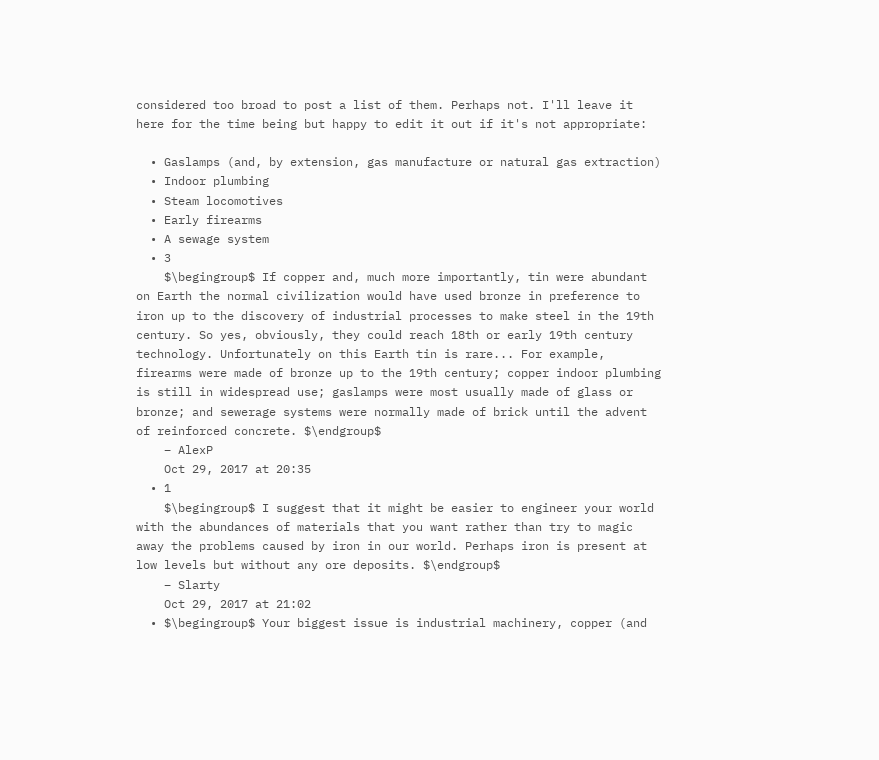considered too broad to post a list of them. Perhaps not. I'll leave it here for the time being but happy to edit it out if it's not appropriate:

  • Gaslamps (and, by extension, gas manufacture or natural gas extraction)
  • Indoor plumbing
  • Steam locomotives
  • Early firearms
  • A sewage system
  • 3
    $\begingroup$ If copper and, much more importantly, tin were abundant on Earth the normal civilization would have used bronze in preference to iron up to the discovery of industrial processes to make steel in the 19th century. So yes, obviously, they could reach 18th or early 19th century technology. Unfortunately on this Earth tin is rare... For example, firearms were made of bronze up to the 19th century; copper indoor plumbing is still in widespread use; gaslamps were most usually made of glass or bronze; and sewerage systems were normally made of brick until the advent of reinforced concrete. $\endgroup$
    – AlexP
    Oct 29, 2017 at 20:35
  • 1
    $\begingroup$ I suggest that it might be easier to engineer your world with the abundances of materials that you want rather than try to magic away the problems caused by iron in our world. Perhaps iron is present at low levels but without any ore deposits. $\endgroup$
    – Slarty
    Oct 29, 2017 at 21:02
  • $\begingroup$ Your biggest issue is industrial machinery, copper (and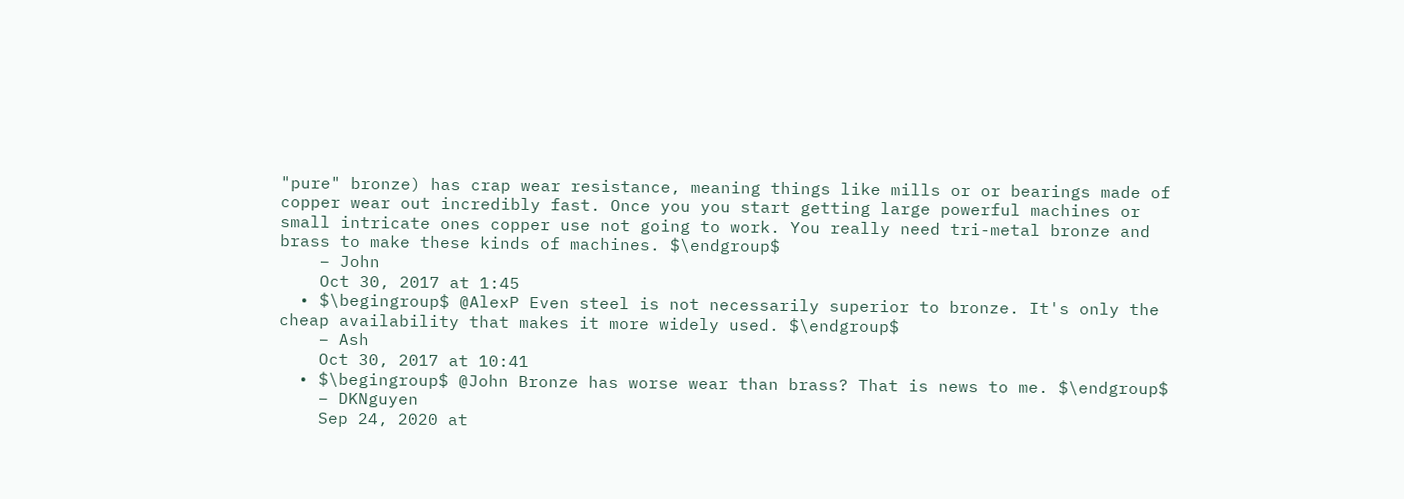"pure" bronze) has crap wear resistance, meaning things like mills or or bearings made of copper wear out incredibly fast. Once you you start getting large powerful machines or small intricate ones copper use not going to work. You really need tri-metal bronze and brass to make these kinds of machines. $\endgroup$
    – John
    Oct 30, 2017 at 1:45
  • $\begingroup$ @AlexP Even steel is not necessarily superior to bronze. It's only the cheap availability that makes it more widely used. $\endgroup$
    – Ash
    Oct 30, 2017 at 10:41
  • $\begingroup$ @John Bronze has worse wear than brass? That is news to me. $\endgroup$
    – DKNguyen
    Sep 24, 2020 at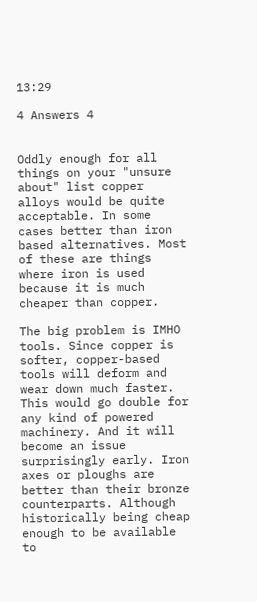13:29

4 Answers 4


Oddly enough for all things on your "unsure about" list copper alloys would be quite acceptable. In some cases better than iron based alternatives. Most of these are things where iron is used because it is much cheaper than copper.

The big problem is IMHO tools. Since copper is softer, copper-based tools will deform and wear down much faster. This would go double for any kind of powered machinery. And it will become an issue surprisingly early. Iron axes or ploughs are better than their bronze counterparts. Although historically being cheap enough to be available to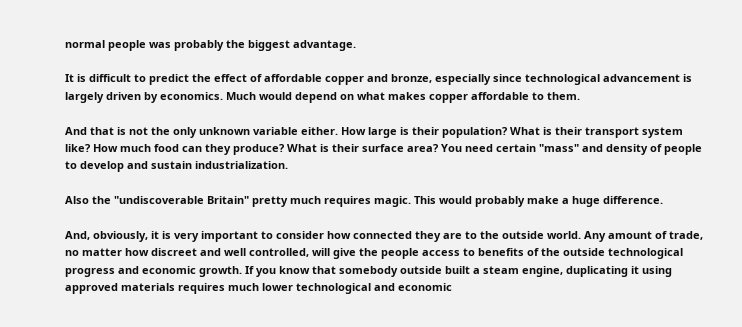normal people was probably the biggest advantage.

It is difficult to predict the effect of affordable copper and bronze, especially since technological advancement is largely driven by economics. Much would depend on what makes copper affordable to them.

And that is not the only unknown variable either. How large is their population? What is their transport system like? How much food can they produce? What is their surface area? You need certain "mass" and density of people to develop and sustain industrialization.

Also the "undiscoverable Britain" pretty much requires magic. This would probably make a huge difference.

And, obviously, it is very important to consider how connected they are to the outside world. Any amount of trade, no matter how discreet and well controlled, will give the people access to benefits of the outside technological progress and economic growth. If you know that somebody outside built a steam engine, duplicating it using approved materials requires much lower technological and economic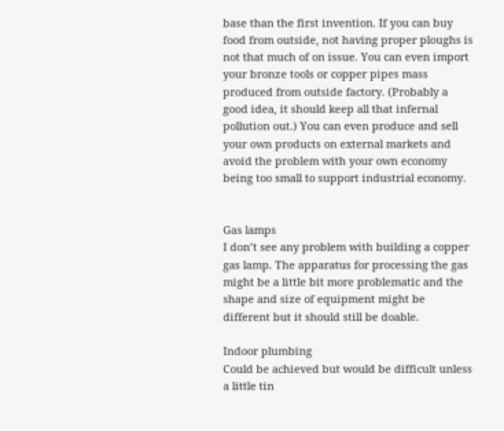base than the first invention. If you can buy food from outside, not having proper ploughs is not that much of on issue. You can even import your bronze tools or copper pipes mass produced from outside factory. (Probably a good idea, it should keep all that infernal pollution out.) You can even produce and sell your own products on external markets and avoid the problem with your own economy being too small to support industrial economy.


Gas lamps
I don’t see any problem with building a copper gas lamp. The apparatus for processing the gas might be a little bit more problematic and the shape and size of equipment might be different but it should still be doable.

Indoor plumbing
Could be achieved but would be difficult unless a little tin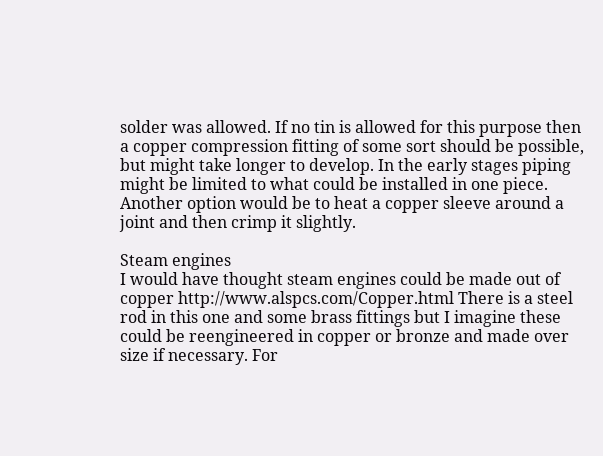solder was allowed. If no tin is allowed for this purpose then a copper compression fitting of some sort should be possible, but might take longer to develop. In the early stages piping might be limited to what could be installed in one piece. Another option would be to heat a copper sleeve around a joint and then crimp it slightly.

Steam engines
I would have thought steam engines could be made out of copper http://www.alspcs.com/Copper.html There is a steel rod in this one and some brass fittings but I imagine these could be reengineered in copper or bronze and made over size if necessary. For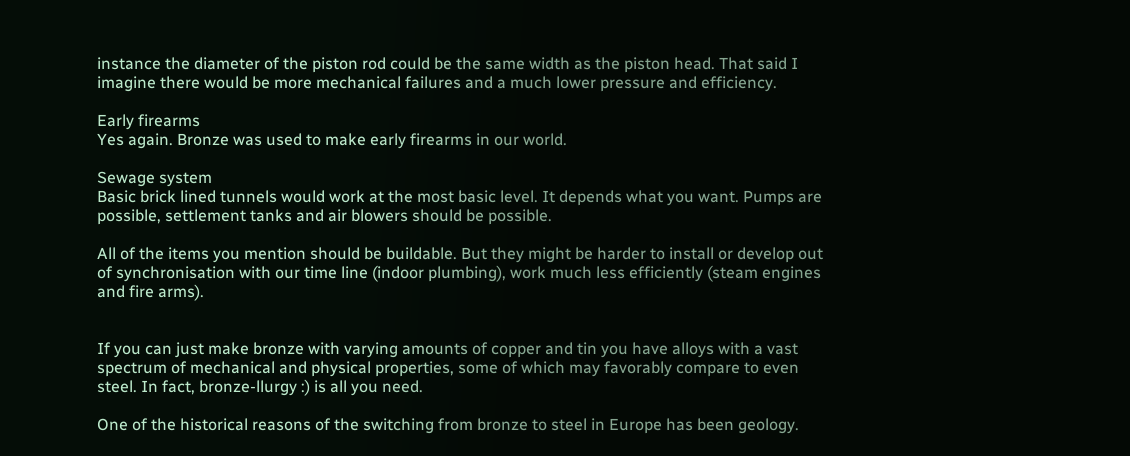instance the diameter of the piston rod could be the same width as the piston head. That said I imagine there would be more mechanical failures and a much lower pressure and efficiency.

Early firearms
Yes again. Bronze was used to make early firearms in our world.

Sewage system
Basic brick lined tunnels would work at the most basic level. It depends what you want. Pumps are possible, settlement tanks and air blowers should be possible.

All of the items you mention should be buildable. But they might be harder to install or develop out of synchronisation with our time line (indoor plumbing), work much less efficiently (steam engines and fire arms).


If you can just make bronze with varying amounts of copper and tin you have alloys with a vast spectrum of mechanical and physical properties, some of which may favorably compare to even steel. In fact, bronze-llurgy :) is all you need.

One of the historical reasons of the switching from bronze to steel in Europe has been geology.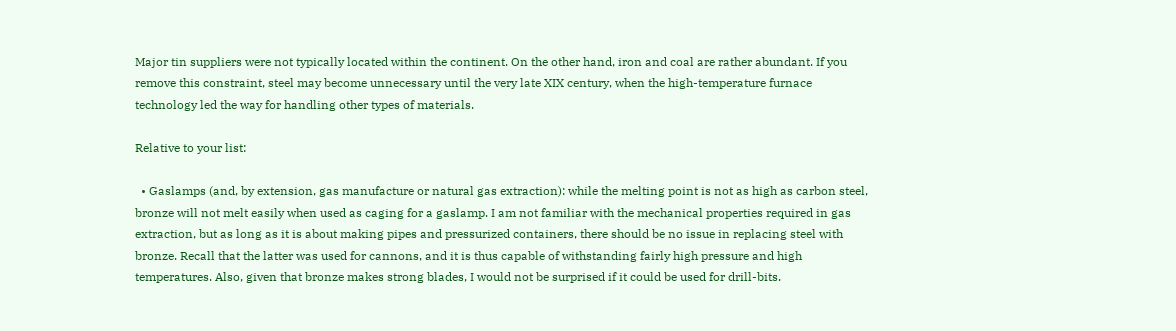Major tin suppliers were not typically located within the continent. On the other hand, iron and coal are rather abundant. If you remove this constraint, steel may become unnecessary until the very late XIX century, when the high-temperature furnace technology led the way for handling other types of materials.

Relative to your list:

  • Gaslamps (and, by extension, gas manufacture or natural gas extraction): while the melting point is not as high as carbon steel, bronze will not melt easily when used as caging for a gaslamp. I am not familiar with the mechanical properties required in gas extraction, but as long as it is about making pipes and pressurized containers, there should be no issue in replacing steel with bronze. Recall that the latter was used for cannons, and it is thus capable of withstanding fairly high pressure and high temperatures. Also, given that bronze makes strong blades, I would not be surprised if it could be used for drill-bits.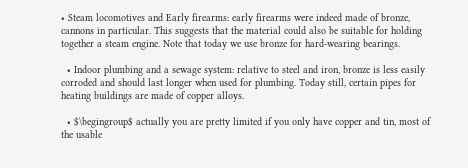• Steam locomotives and Early firearms: early firearms were indeed made of bronze, cannons in particular. This suggests that the material could also be suitable for holding together a steam engine. Note that today we use bronze for hard-wearing bearings.

  • Indoor plumbing and a sewage system: relative to steel and iron, bronze is less easily corroded and should last longer when used for plumbing. Today still, certain pipes for heating buildings are made of copper alloys.

  • $\begingroup$ actually you are pretty limited if you only have copper and tin, most of the usable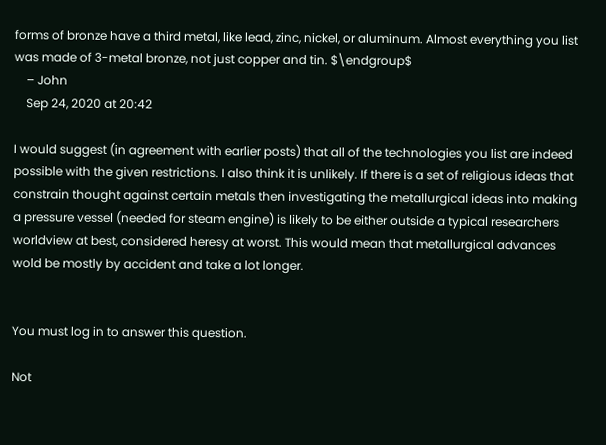forms of bronze have a third metal, like lead, zinc, nickel, or aluminum. Almost everything you list was made of 3-metal bronze, not just copper and tin. $\endgroup$
    – John
    Sep 24, 2020 at 20:42

I would suggest (in agreement with earlier posts) that all of the technologies you list are indeed possible with the given restrictions. I also think it is unlikely. If there is a set of religious ideas that constrain thought against certain metals then investigating the metallurgical ideas into making a pressure vessel (needed for steam engine) is likely to be either outside a typical researchers worldview at best, considered heresy at worst. This would mean that metallurgical advances wold be mostly by accident and take a lot longer.


You must log in to answer this question.

Not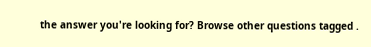the answer you're looking for? Browse other questions tagged .